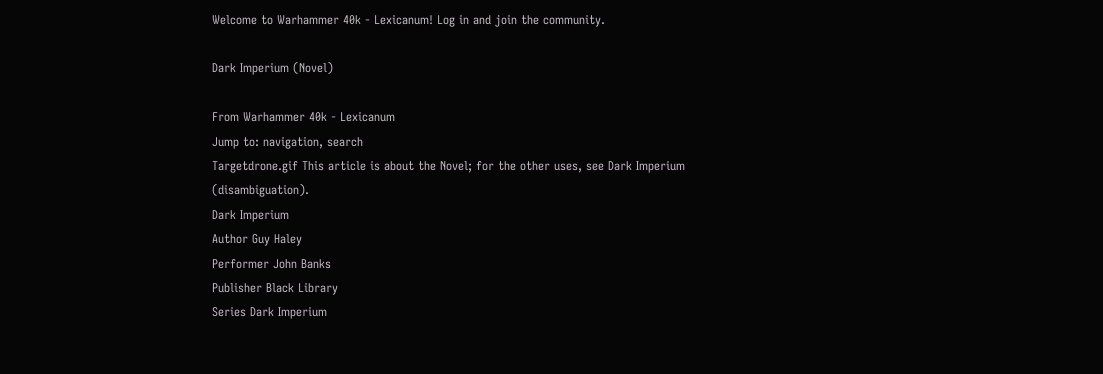Welcome to Warhammer 40k - Lexicanum! Log in and join the community.

Dark Imperium (Novel)

From Warhammer 40k - Lexicanum
Jump to: navigation, search
Targetdrone.gif This article is about the Novel; for the other uses, see Dark Imperium (disambiguation).
Dark Imperium
Author Guy Haley
Performer John Banks
Publisher Black Library
Series Dark Imperium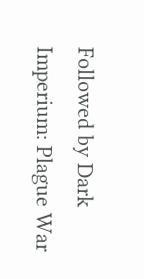Followed by Dark Imperium: Plague War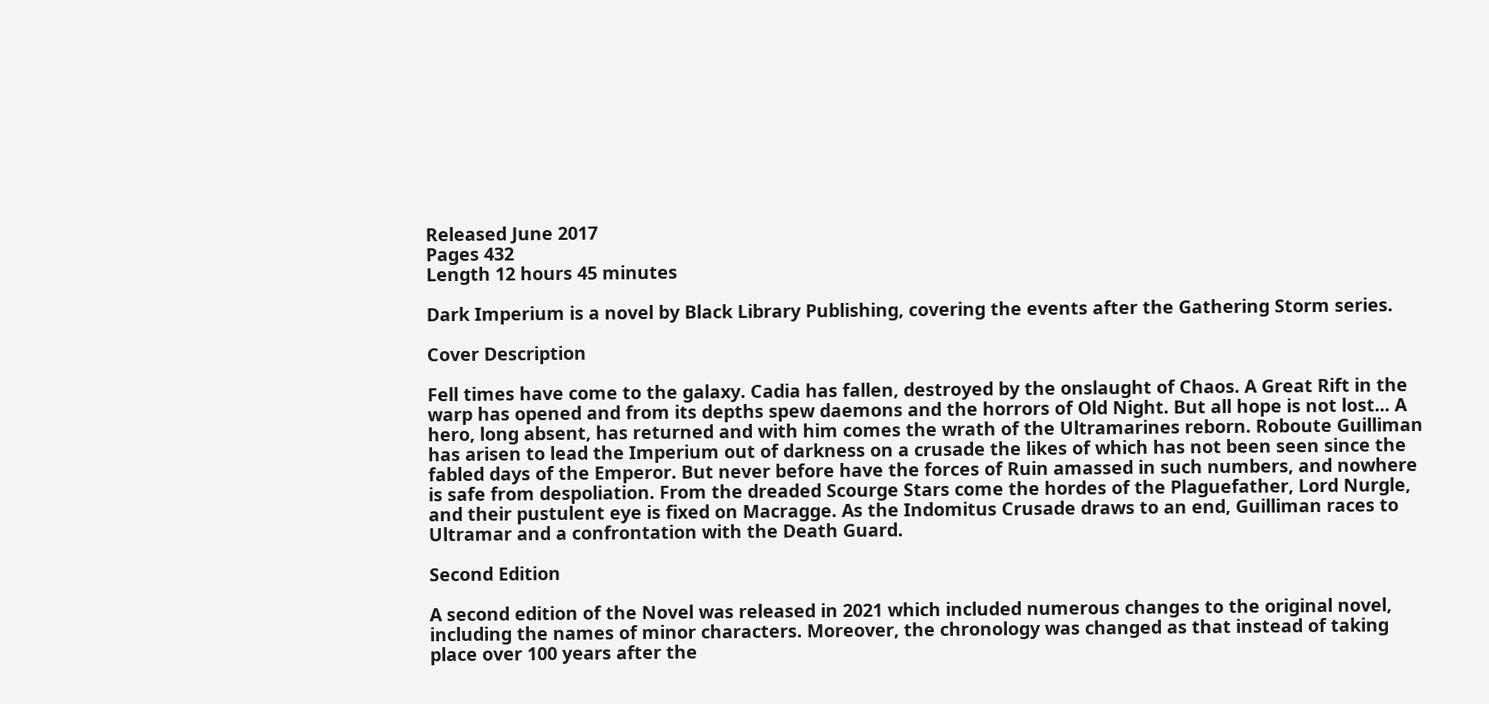Released June 2017
Pages 432
Length 12 hours 45 minutes

Dark Imperium is a novel by Black Library Publishing, covering the events after the Gathering Storm series.

Cover Description

Fell times have come to the galaxy. Cadia has fallen, destroyed by the onslaught of Chaos. A Great Rift in the warp has opened and from its depths spew daemons and the horrors of Old Night. But all hope is not lost... A hero, long absent, has returned and with him comes the wrath of the Ultramarines reborn. Roboute Guilliman has arisen to lead the Imperium out of darkness on a crusade the likes of which has not been seen since the fabled days of the Emperor. But never before have the forces of Ruin amassed in such numbers, and nowhere is safe from despoliation. From the dreaded Scourge Stars come the hordes of the Plaguefather, Lord Nurgle, and their pustulent eye is fixed on Macragge. As the Indomitus Crusade draws to an end, Guilliman races to Ultramar and a confrontation with the Death Guard.

Second Edition

A second edition of the Novel was released in 2021 which included numerous changes to the original novel, including the names of minor characters. Moreover, the chronology was changed as that instead of taking place over 100 years after the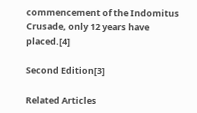commencement of the Indomitus Crusade, only 12 years have placed.[4]

Second Edition[3]

Related Articles